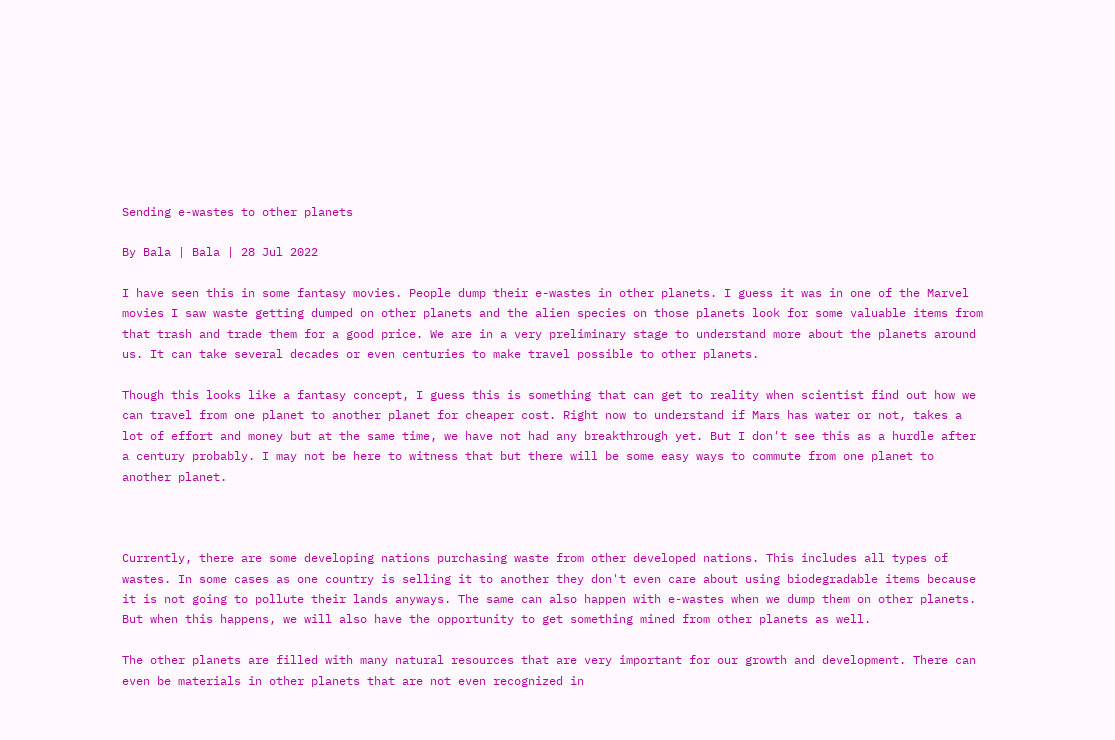Sending e-wastes to other planets

By Bala | Bala | 28 Jul 2022

I have seen this in some fantasy movies. People dump their e-wastes in other planets. I guess it was in one of the Marvel movies I saw waste getting dumped on other planets and the alien species on those planets look for some valuable items from that trash and trade them for a good price. We are in a very preliminary stage to understand more about the planets around us. It can take several decades or even centuries to make travel possible to other planets.

Though this looks like a fantasy concept, I guess this is something that can get to reality when scientist find out how we can travel from one planet to another planet for cheaper cost. Right now to understand if Mars has water or not, takes a lot of effort and money but at the same time, we have not had any breakthrough yet. But I don't see this as a hurdle after a century probably. I may not be here to witness that but there will be some easy ways to commute from one planet to another planet.



Currently, there are some developing nations purchasing waste from other developed nations. This includes all types of wastes. In some cases as one country is selling it to another they don't even care about using biodegradable items because it is not going to pollute their lands anyways. The same can also happen with e-wastes when we dump them on other planets. But when this happens, we will also have the opportunity to get something mined from other planets as well.

The other planets are filled with many natural resources that are very important for our growth and development. There can even be materials in other planets that are not even recognized in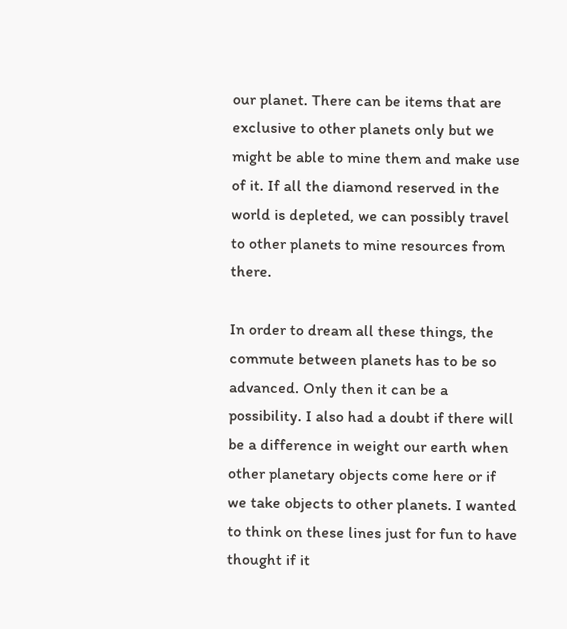our planet. There can be items that are exclusive to other planets only but we might be able to mine them and make use of it. If all the diamond reserved in the world is depleted, we can possibly travel to other planets to mine resources from there.

In order to dream all these things, the commute between planets has to be so advanced. Only then it can be a possibility. I also had a doubt if there will be a difference in weight our earth when other planetary objects come here or if we take objects to other planets. I wanted to think on these lines just for fun to have thought if it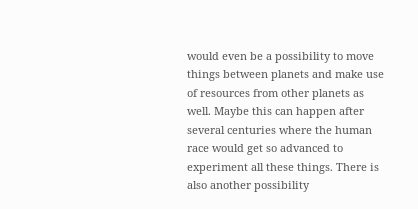would even be a possibility to move things between planets and make use of resources from other planets as well. Maybe this can happen after several centuries where the human race would get so advanced to experiment all these things. There is also another possibility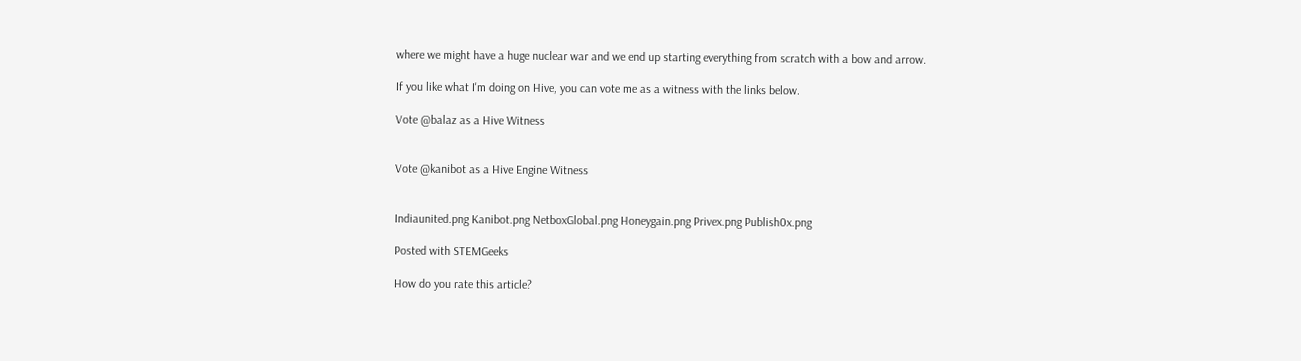where we might have a huge nuclear war and we end up starting everything from scratch with a bow and arrow.

If you like what I'm doing on Hive, you can vote me as a witness with the links below.

Vote @balaz as a Hive Witness


Vote @kanibot as a Hive Engine Witness


Indiaunited.png Kanibot.png NetboxGlobal.png Honeygain.png Privex.png Publish0x.png

Posted with STEMGeeks

How do you rate this article?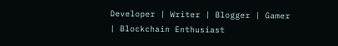Developer | Writer | Blogger | Gamer | Blockchain Enthusiast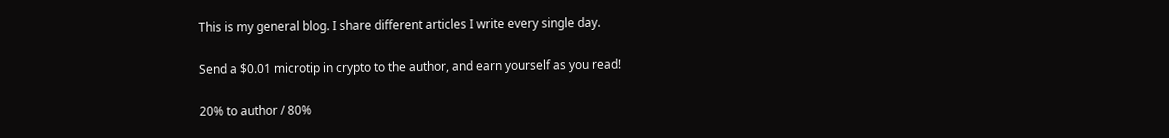This is my general blog. I share different articles I write every single day.

Send a $0.01 microtip in crypto to the author, and earn yourself as you read!

20% to author / 80%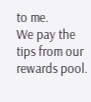to me.
We pay the tips from our rewards pool.